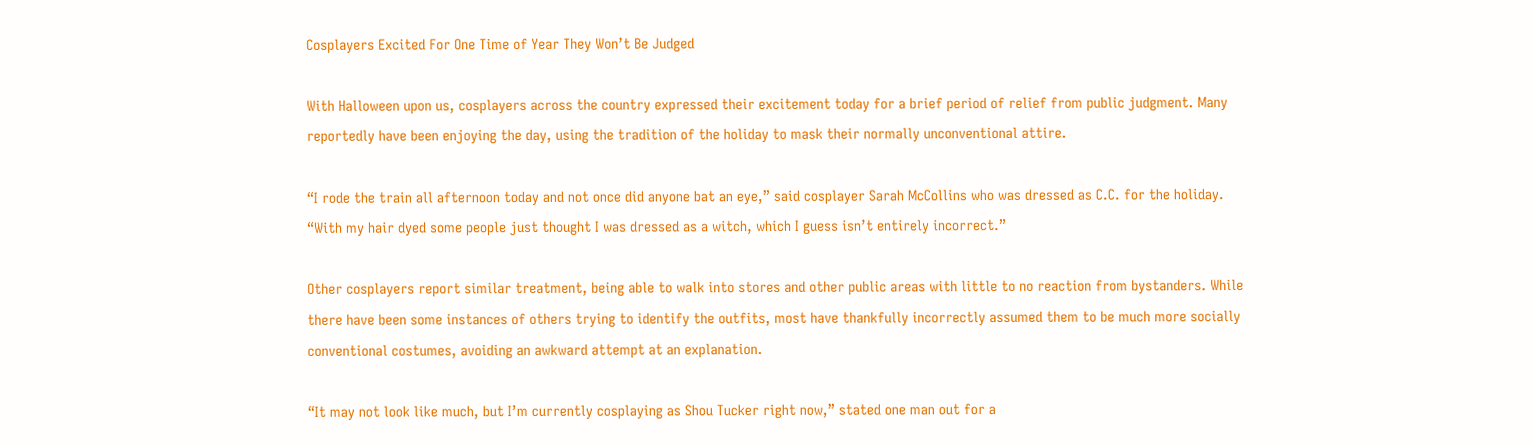Cosplayers Excited For One Time of Year They Won’t Be Judged

With Halloween upon us, cosplayers across the country expressed their excitement today for a brief period of relief from public judgment. Many reportedly have been enjoying the day, using the tradition of the holiday to mask their normally unconventional attire.

“I rode the train all afternoon today and not once did anyone bat an eye,” said cosplayer Sarah McCollins who was dressed as C.C. for the holiday. “With my hair dyed some people just thought I was dressed as a witch, which I guess isn’t entirely incorrect.”

Other cosplayers report similar treatment, being able to walk into stores and other public areas with little to no reaction from bystanders. While there have been some instances of others trying to identify the outfits, most have thankfully incorrectly assumed them to be much more socially conventional costumes, avoiding an awkward attempt at an explanation.

“It may not look like much, but I’m currently cosplaying as Shou Tucker right now,” stated one man out for a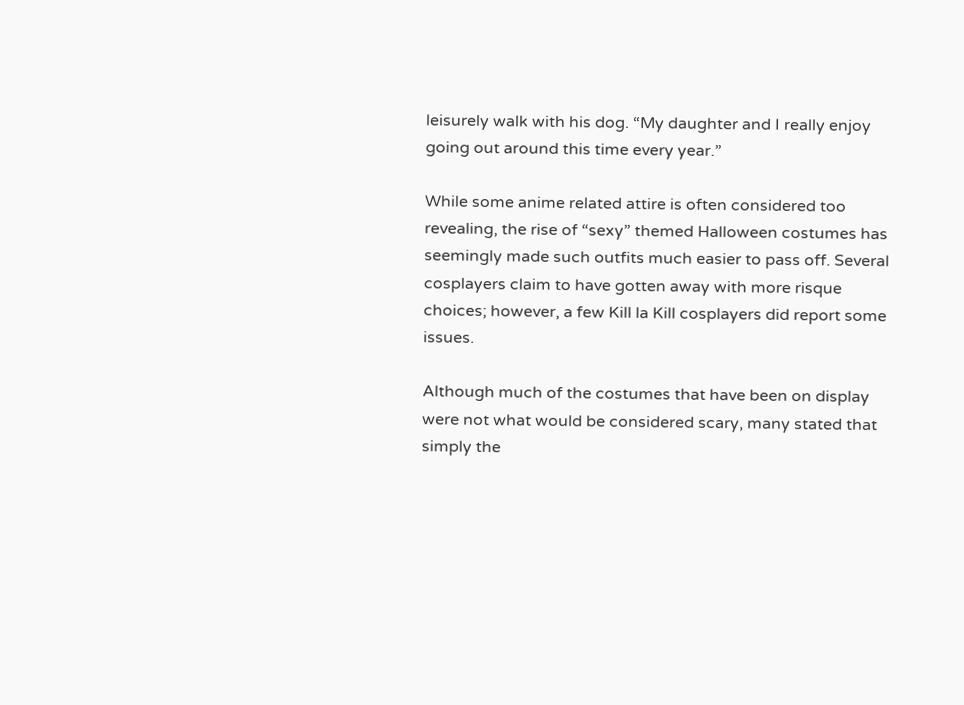leisurely walk with his dog. “My daughter and I really enjoy going out around this time every year.”

While some anime related attire is often considered too revealing, the rise of “sexy” themed Halloween costumes has seemingly made such outfits much easier to pass off. Several cosplayers claim to have gotten away with more risque choices; however, a few Kill la Kill cosplayers did report some issues.

Although much of the costumes that have been on display were not what would be considered scary, many stated that simply the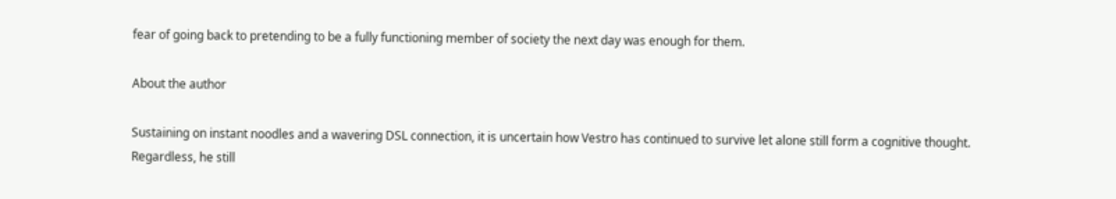fear of going back to pretending to be a fully functioning member of society the next day was enough for them.

About the author

Sustaining on instant noodles and a wavering DSL connection, it is uncertain how Vestro has continued to survive let alone still form a cognitive thought. Regardless, he still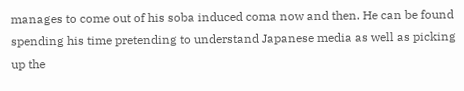manages to come out of his soba induced coma now and then. He can be found spending his time pretending to understand Japanese media as well as picking up the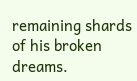remaining shards of his broken dreams.